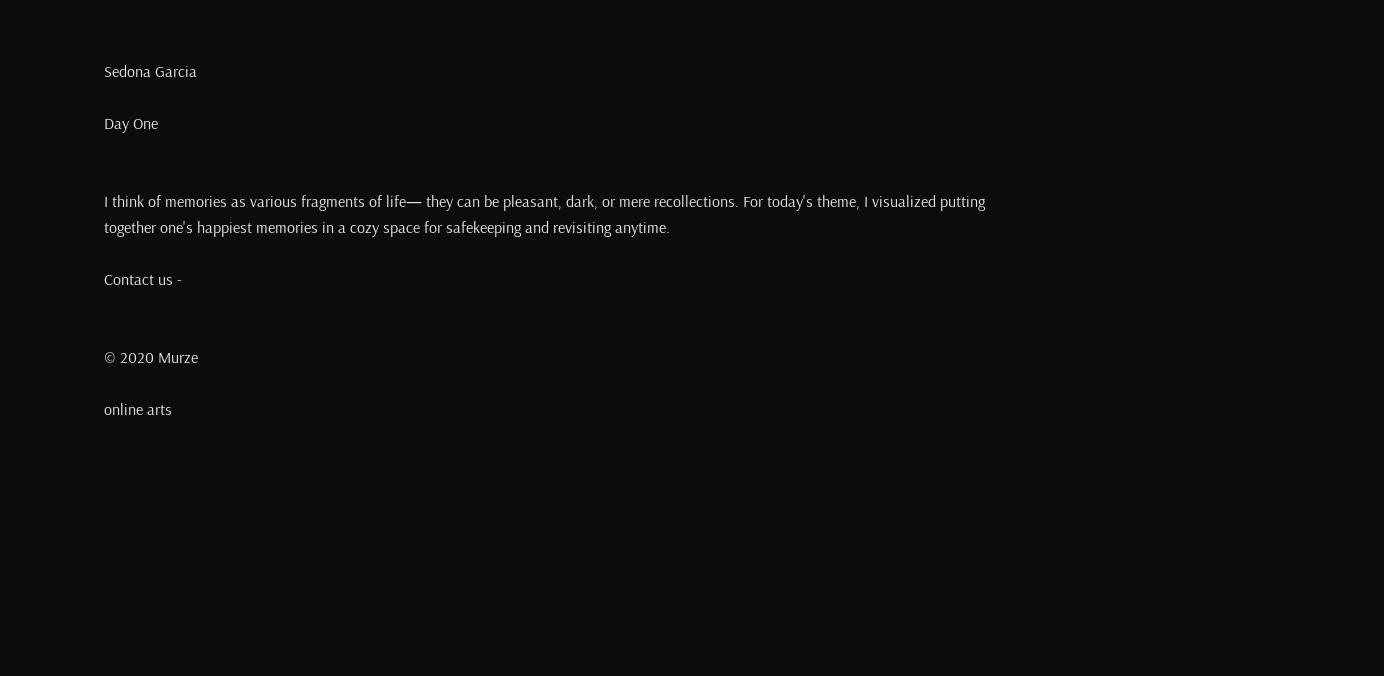Sedona Garcia

Day One


I think of memories as various fragments of life— they can be pleasant, dark, or mere recollections. For today's theme, I visualized putting together one's happiest memories in a cozy space for safekeeping and revisiting anytime.

Contact us -


© 2020 Murze

online arts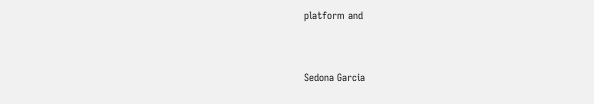platform and


Sedona Garcia